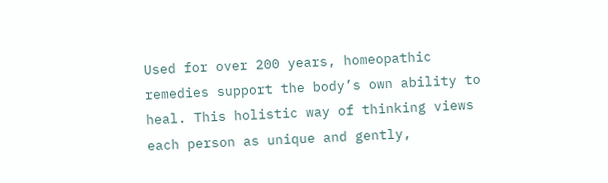Used for over 200 years, homeopathic remedies support the body’s own ability to heal. This holistic way of thinking views each person as unique and gently,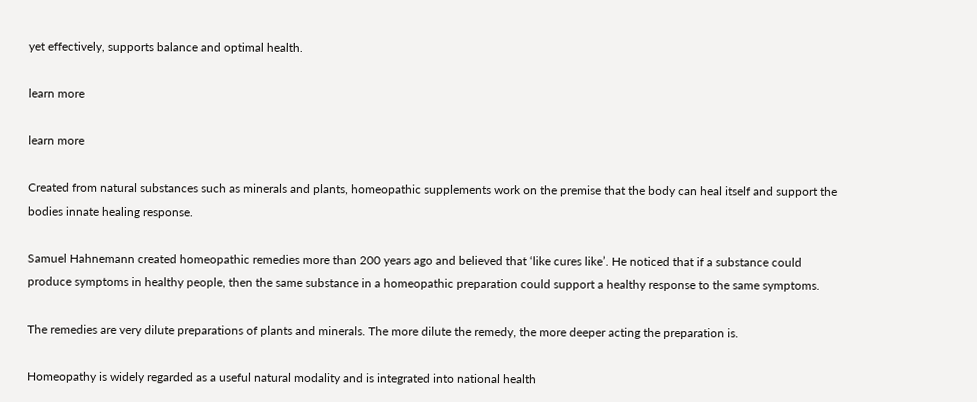yet effectively, supports balance and optimal health.

learn more

learn more

Created from natural substances such as minerals and plants, homeopathic supplements work on the premise that the body can heal itself and support the bodies innate healing response.

Samuel Hahnemann created homeopathic remedies more than 200 years ago and believed that ‘like cures like’. He noticed that if a substance could produce symptoms in healthy people, then the same substance in a homeopathic preparation could support a healthy response to the same symptoms.

The remedies are very dilute preparations of plants and minerals. The more dilute the remedy, the more deeper acting the preparation is.

Homeopathy is widely regarded as a useful natural modality and is integrated into national health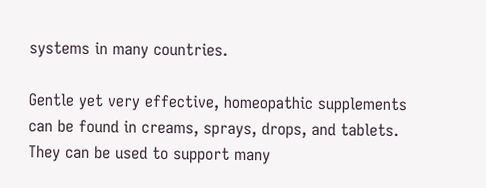systems in many countries.

Gentle yet very effective, homeopathic supplements can be found in creams, sprays, drops, and tablets. They can be used to support many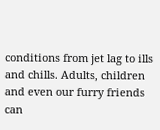conditions from jet lag to ills and chills. Adults, children and even our furry friends can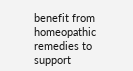benefit from homeopathic remedies to support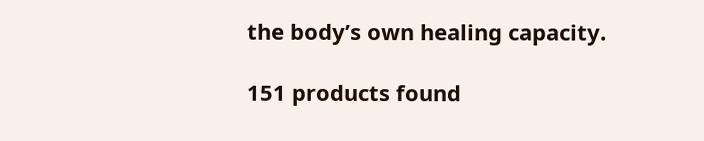the body’s own healing capacity.

151 products found